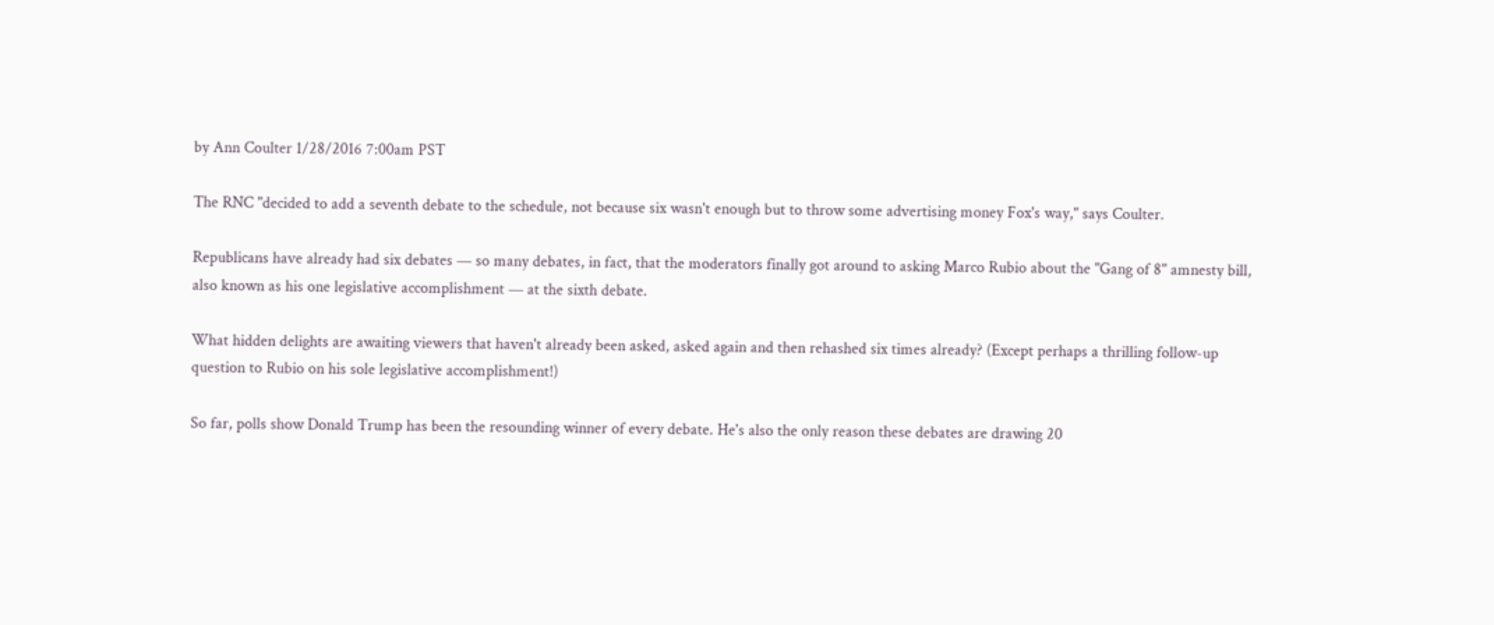by Ann Coulter 1/28/2016 7:00am PST

The RNC "decided to add a seventh debate to the schedule, not because six wasn't enough but to throw some advertising money Fox's way," says Coulter.

Republicans have already had six debates — so many debates, in fact, that the moderators finally got around to asking Marco Rubio about the "Gang of 8" amnesty bill, also known as his one legislative accomplishment — at the sixth debate.

What hidden delights are awaiting viewers that haven't already been asked, asked again and then rehashed six times already? (Except perhaps a thrilling follow-up question to Rubio on his sole legislative accomplishment!)

So far, polls show Donald Trump has been the resounding winner of every debate. He's also the only reason these debates are drawing 20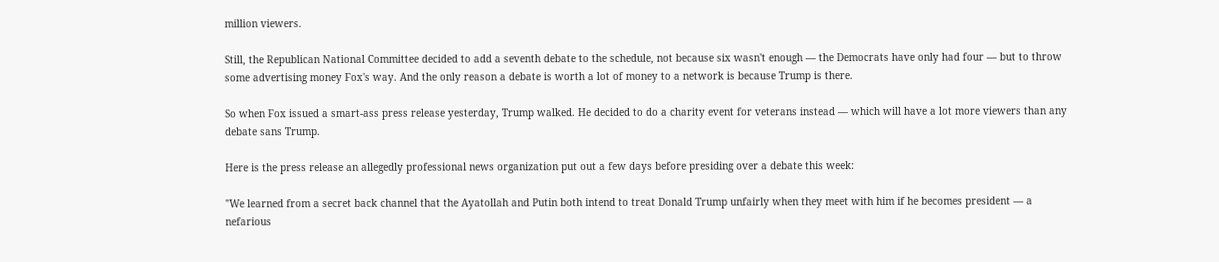million viewers.

Still, the Republican National Committee decided to add a seventh debate to the schedule, not because six wasn't enough — the Democrats have only had four — but to throw some advertising money Fox's way. And the only reason a debate is worth a lot of money to a network is because Trump is there.

So when Fox issued a smart-ass press release yesterday, Trump walked. He decided to do a charity event for veterans instead — which will have a lot more viewers than any debate sans Trump.

Here is the press release an allegedly professional news organization put out a few days before presiding over a debate this week:

"We learned from a secret back channel that the Ayatollah and Putin both intend to treat Donald Trump unfairly when they meet with him if he becomes president — a nefarious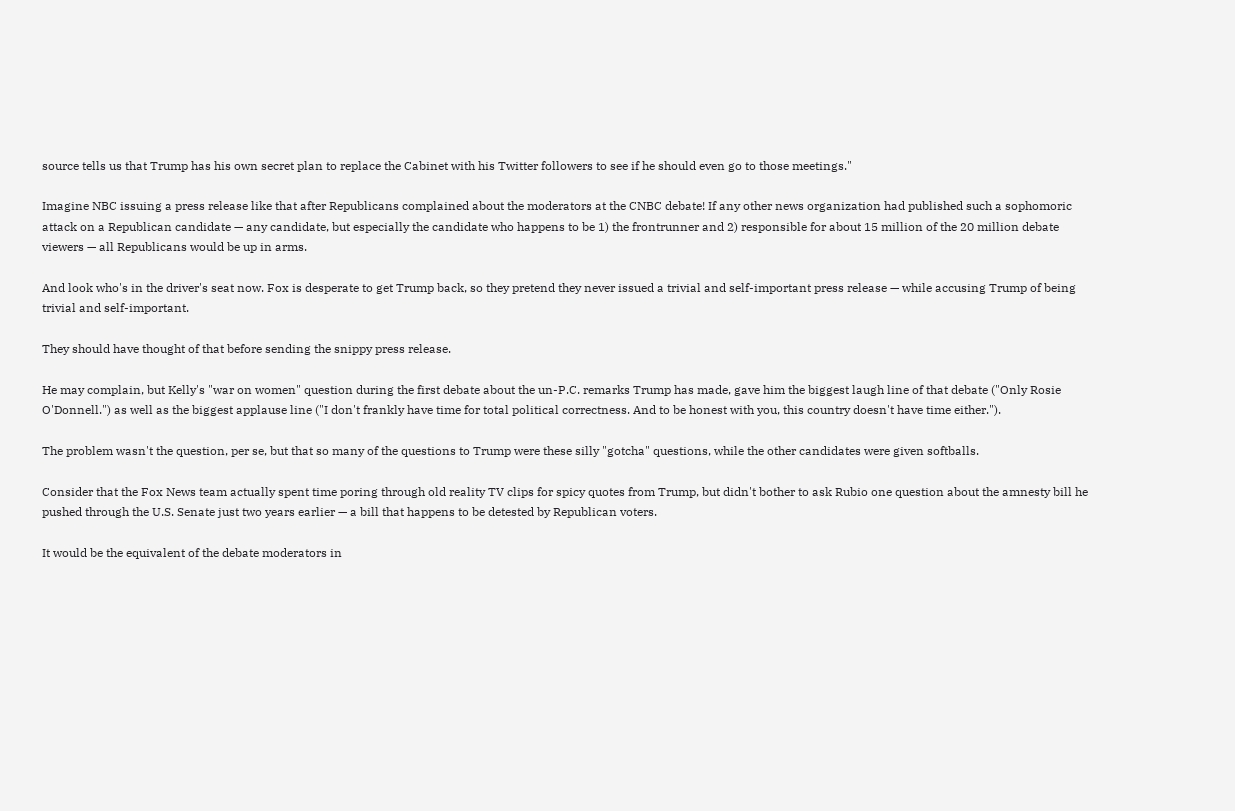source tells us that Trump has his own secret plan to replace the Cabinet with his Twitter followers to see if he should even go to those meetings."

Imagine NBC issuing a press release like that after Republicans complained about the moderators at the CNBC debate! If any other news organization had published such a sophomoric attack on a Republican candidate — any candidate, but especially the candidate who happens to be 1) the frontrunner and 2) responsible for about 15 million of the 20 million debate viewers — all Republicans would be up in arms.

And look who's in the driver's seat now. Fox is desperate to get Trump back, so they pretend they never issued a trivial and self-important press release — while accusing Trump of being trivial and self-important.

They should have thought of that before sending the snippy press release.

He may complain, but Kelly's "war on women" question during the first debate about the un-P.C. remarks Trump has made, gave him the biggest laugh line of that debate ("Only Rosie O'Donnell.") as well as the biggest applause line ("I don't frankly have time for total political correctness. And to be honest with you, this country doesn't have time either.").

The problem wasn't the question, per se, but that so many of the questions to Trump were these silly "gotcha" questions, while the other candidates were given softballs.

Consider that the Fox News team actually spent time poring through old reality TV clips for spicy quotes from Trump, but didn't bother to ask Rubio one question about the amnesty bill he pushed through the U.S. Senate just two years earlier — a bill that happens to be detested by Republican voters.

It would be the equivalent of the debate moderators in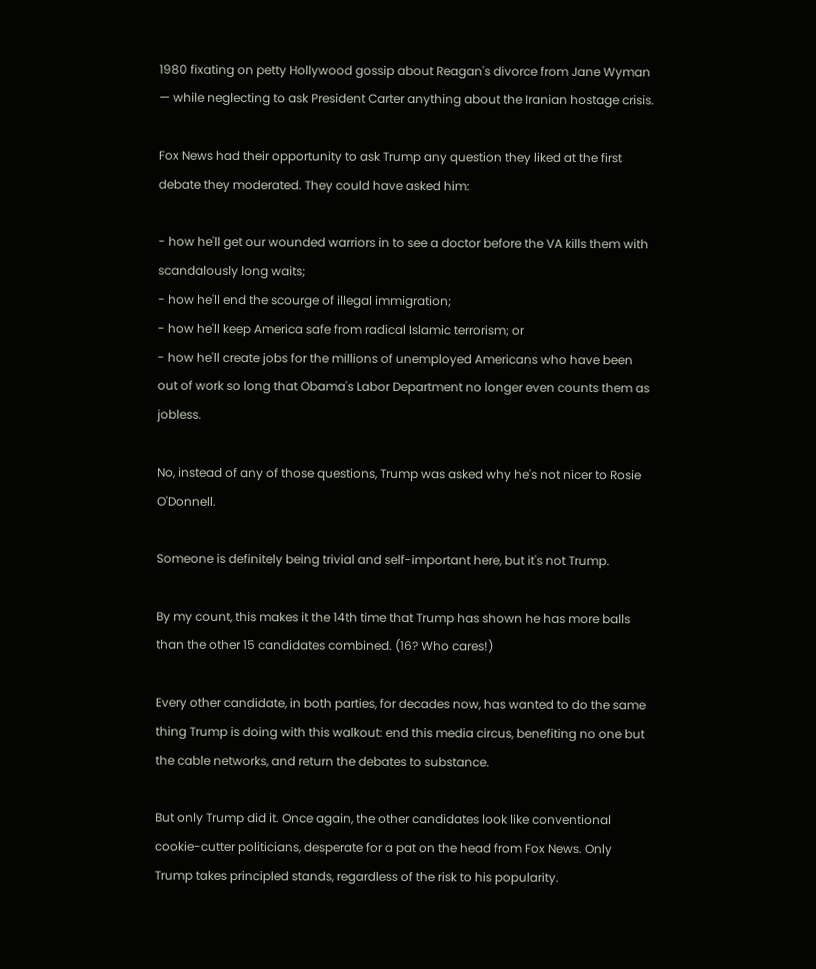1980 fixating on petty Hollywood gossip about Reagan's divorce from Jane Wyman — while neglecting to ask President Carter anything about the Iranian hostage crisis.

Fox News had their opportunity to ask Trump any question they liked at the first debate they moderated. They could have asked him:

- how he'll get our wounded warriors in to see a doctor before the VA kills them with scandalously long waits;
- how he'll end the scourge of illegal immigration;
- how he'll keep America safe from radical Islamic terrorism; or
- how he'll create jobs for the millions of unemployed Americans who have been out of work so long that Obama's Labor Department no longer even counts them as jobless.

No, instead of any of those questions, Trump was asked why he's not nicer to Rosie O'Donnell.

Someone is definitely being trivial and self-important here, but it's not Trump.

By my count, this makes it the 14th time that Trump has shown he has more balls than the other 15 candidates combined. (16? Who cares!)

Every other candidate, in both parties, for decades now, has wanted to do the same thing Trump is doing with this walkout: end this media circus, benefiting no one but the cable networks, and return the debates to substance.

But only Trump did it. Once again, the other candidates look like conventional cookie-cutter politicians, desperate for a pat on the head from Fox News. Only Trump takes principled stands, regardless of the risk to his popularity.